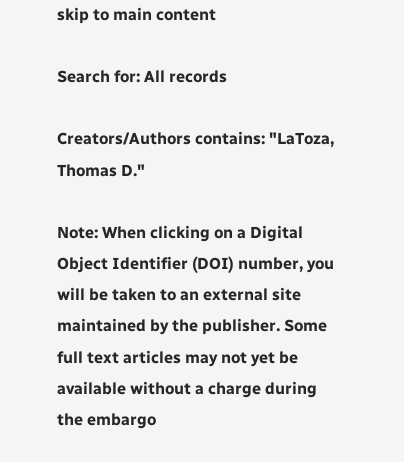skip to main content

Search for: All records

Creators/Authors contains: "LaToza, Thomas D."

Note: When clicking on a Digital Object Identifier (DOI) number, you will be taken to an external site maintained by the publisher. Some full text articles may not yet be available without a charge during the embargo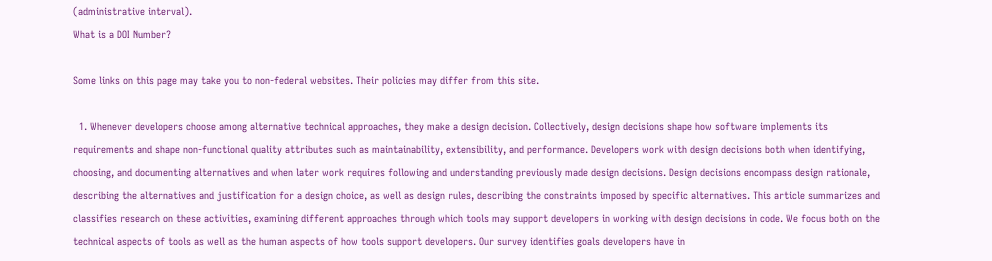(administrative interval).
What is a DOI Number?

Some links on this page may take you to non-federal websites. Their policies may differ from this site.

  1. Whenever developers choose among alternative technical approaches, they make a design decision. Collectively, design decisions shape how software implements its requirements and shape non-functional quality attributes such as maintainability, extensibility, and performance. Developers work with design decisions both when identifying, choosing, and documenting alternatives and when later work requires following and understanding previously made design decisions. Design decisions encompass design rationale, describing the alternatives and justification for a design choice, as well as design rules, describing the constraints imposed by specific alternatives. This article summarizes and classifies research on these activities, examining different approaches through which tools may support developers in working with design decisions in code. We focus both on the technical aspects of tools as well as the human aspects of how tools support developers. Our survey identifies goals developers have in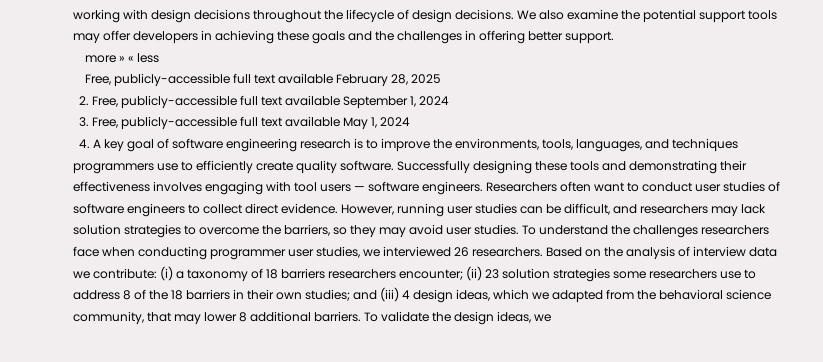working with design decisions throughout the lifecycle of design decisions. We also examine the potential support tools may offer developers in achieving these goals and the challenges in offering better support.
    more » « less
    Free, publicly-accessible full text available February 28, 2025
  2. Free, publicly-accessible full text available September 1, 2024
  3. Free, publicly-accessible full text available May 1, 2024
  4. A key goal of software engineering research is to improve the environments, tools, languages, and techniques programmers use to efficiently create quality software. Successfully designing these tools and demonstrating their effectiveness involves engaging with tool users — software engineers. Researchers often want to conduct user studies of software engineers to collect direct evidence. However, running user studies can be difficult, and researchers may lack solution strategies to overcome the barriers, so they may avoid user studies. To understand the challenges researchers face when conducting programmer user studies, we interviewed 26 researchers. Based on the analysis of interview data we contribute: (i) a taxonomy of 18 barriers researchers encounter; (ii) 23 solution strategies some researchers use to address 8 of the 18 barriers in their own studies; and (iii) 4 design ideas, which we adapted from the behavioral science community, that may lower 8 additional barriers. To validate the design ideas, we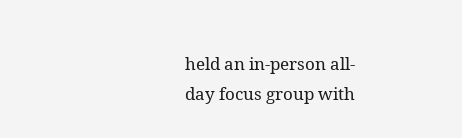held an in-person all-day focus group with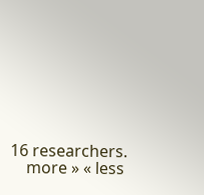16 researchers.
    more » « less